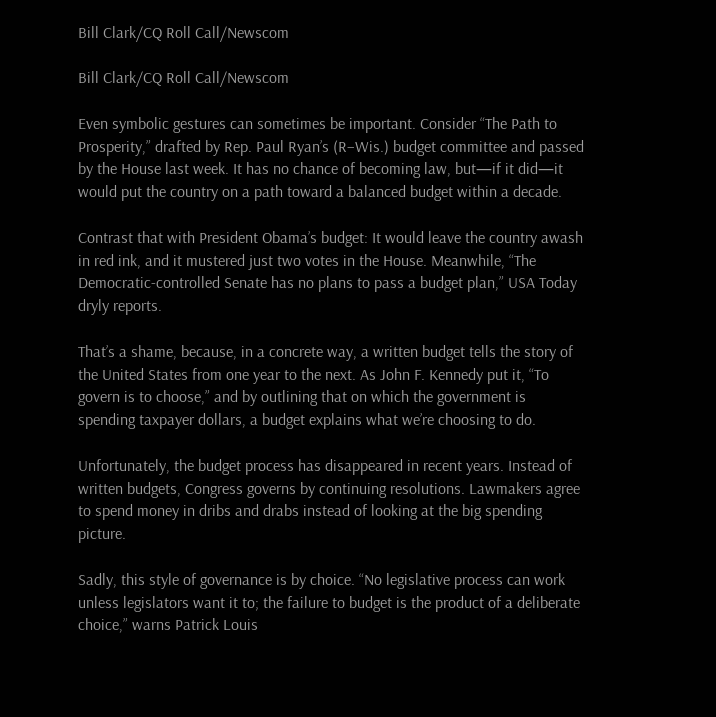Bill Clark/CQ Roll Call/Newscom

Bill Clark/CQ Roll Call/Newscom

Even symbolic gestures can sometimes be important. Consider “The Path to Prosperity,” drafted by Rep. Paul Ryan’s (R–Wis.) budget committee and passed by the House last week. It has no chance of becoming law, but—if it did—it would put the country on a path toward a balanced budget within a decade.

Contrast that with President Obama’s budget: It would leave the country awash in red ink, and it mustered just two votes in the House. Meanwhile, “The Democratic-controlled Senate has no plans to pass a budget plan,” USA Today dryly reports.

That’s a shame, because, in a concrete way, a written budget tells the story of the United States from one year to the next. As John F. Kennedy put it, “To govern is to choose,” and by outlining that on which the government is spending taxpayer dollars, a budget explains what we’re choosing to do.

Unfortunately, the budget process has disappeared in recent years. Instead of written budgets, Congress governs by continuing resolutions. Lawmakers agree to spend money in dribs and drabs instead of looking at the big spending picture.

Sadly, this style of governance is by choice. “No legislative process can work unless legislators want it to; the failure to budget is the product of a deliberate choice,” warns Patrick Louis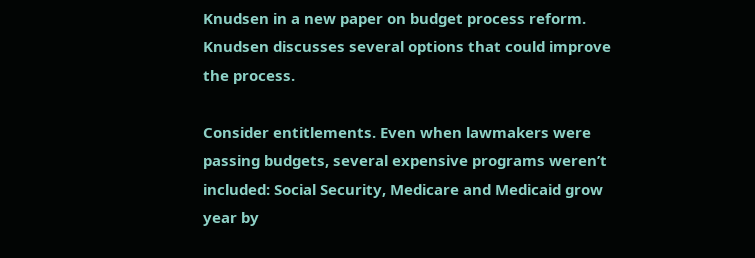Knudsen in a new paper on budget process reform. Knudsen discusses several options that could improve the process.

Consider entitlements. Even when lawmakers were passing budgets, several expensive programs weren’t included: Social Security, Medicare and Medicaid grow year by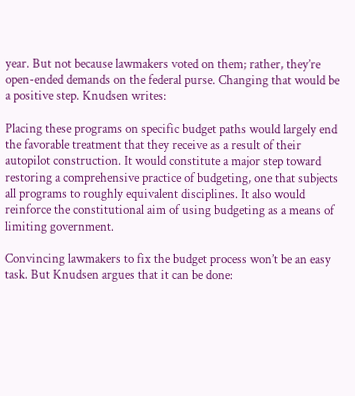year. But not because lawmakers voted on them; rather, they’re open-ended demands on the federal purse. Changing that would be a positive step. Knudsen writes:

Placing these programs on specific budget paths would largely end the favorable treatment that they receive as a result of their autopilot construction. It would constitute a major step toward restoring a comprehensive practice of budgeting, one that subjects all programs to roughly equivalent disciplines. It also would reinforce the constitutional aim of using budgeting as a means of limiting government.

Convincing lawmakers to fix the budget process won’t be an easy task. But Knudsen argues that it can be done: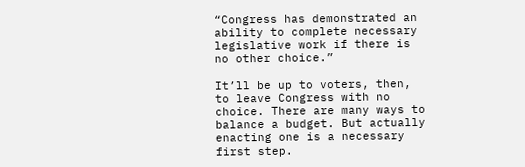“Congress has demonstrated an ability to complete necessary legislative work if there is no other choice.”

It’ll be up to voters, then, to leave Congress with no choice. There are many ways to balance a budget. But actually enacting one is a necessary first step.